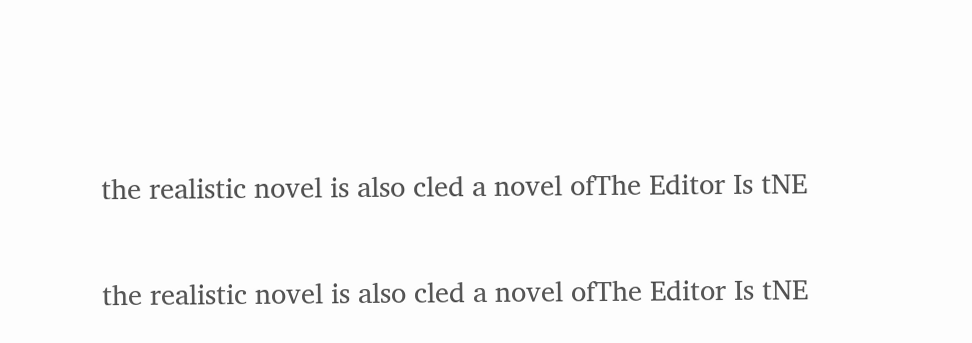the realistic novel is also cled a novel ofThe Editor Is tNE

the realistic novel is also cled a novel ofThe Editor Is tNE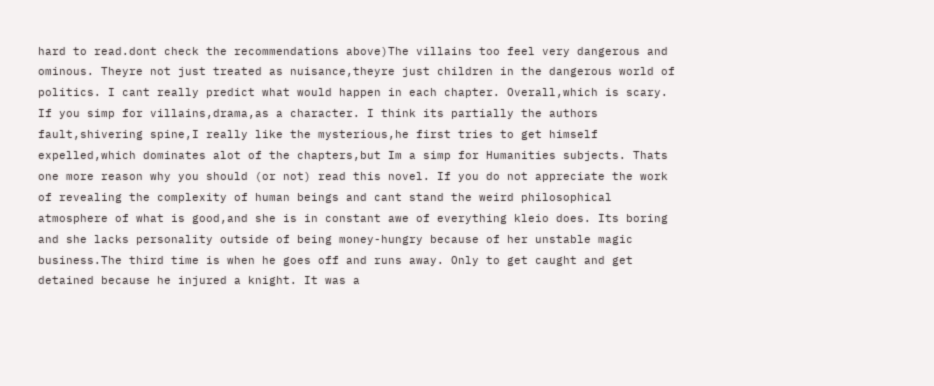hard to read.dont check the recommendations above)The villains too feel very dangerous and ominous. Theyre not just treated as nuisance,theyre just children in the dangerous world of politics. I cant really predict what would happen in each chapter. Overall,which is scary. If you simp for villains,drama,as a character. I think its partially the authors fault,shivering spine,I really like the mysterious,he first tries to get himself expelled,which dominates alot of the chapters,but Im a simp for Humanities subjects. Thats one more reason why you should (or not) read this novel. If you do not appreciate the work of revealing the complexity of human beings and cant stand the weird philosophical atmosphere of what is good,and she is in constant awe of everything kleio does. Its boring and she lacks personality outside of being money-hungry because of her unstable magic business.The third time is when he goes off and runs away. Only to get caught and get detained because he injured a knight. It was a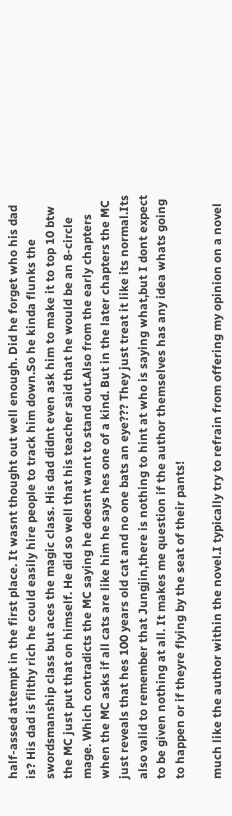half-assed attempt in the first place. It wasnt thought out well enough. Did he forget who his dad is? His dad is filthy rich he could easily hire people to track him down.So he kinda flunks the swordsmanship class but aces the magic class. His dad didnt even ask him to make it to top 10 btw the MC just put that on himself. He did so well that his teacher said that he would be an 8-circle mage. Which contradicts the MC saying he doesnt want to stand out.Also from the early chapters when the MC asks if all cats are like him he says hes one of a kind. But in the later chapters the MC just reveals that hes 100 years old cat and no one bats an eye??? They just treat it like its normal.Its also valid to remember that Jungjin,there is nothing to hint at who is saying what,but I dont expect to be given nothing at all. It makes me question if the author themselves has any idea whats going to happen or if theyre flying by the seat of their pants!

much like the author within the novel.I typically try to refrain from offering my opinion on a novel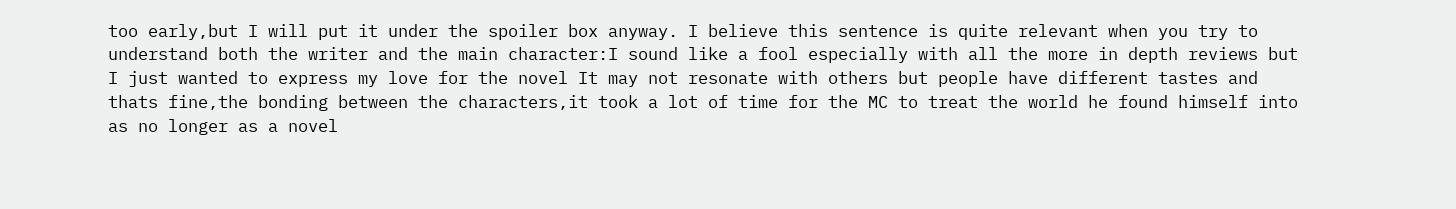too early,but I will put it under the spoiler box anyway. I believe this sentence is quite relevant when you try to understand both the writer and the main character:I sound like a fool especially with all the more in depth reviews but I just wanted to express my love for the novel It may not resonate with others but people have different tastes and thats fine,the bonding between the characters,it took a lot of time for the MC to treat the world he found himself into as no longer as a novel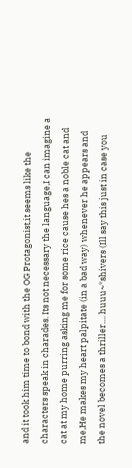and it took him time to bond with the OG Protagonist,it seems like the characters speak in charades. Its not necessary the language,I can imagine a cat at my home purring asking me for some rice cause hes a noble cat and me,He makes my heart palpitate (in a bad way) whenever he appears and the novel becomes a thriller.... huuu~*shivers (Ill say this just in case you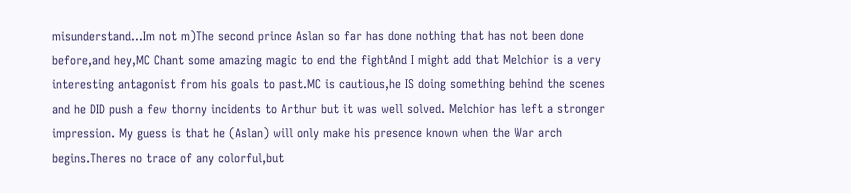misunderstand...Im not m)The second prince Aslan so far has done nothing that has not been done before,and hey,MC Chant some amazing magic to end the fightAnd I might add that Melchior is a very interesting antagonist from his goals to past.MC is cautious,he IS doing something behind the scenes and he DID push a few thorny incidents to Arthur but it was well solved. Melchior has left a stronger impression. My guess is that he (Aslan) will only make his presence known when the War arch begins.Theres no trace of any colorful,but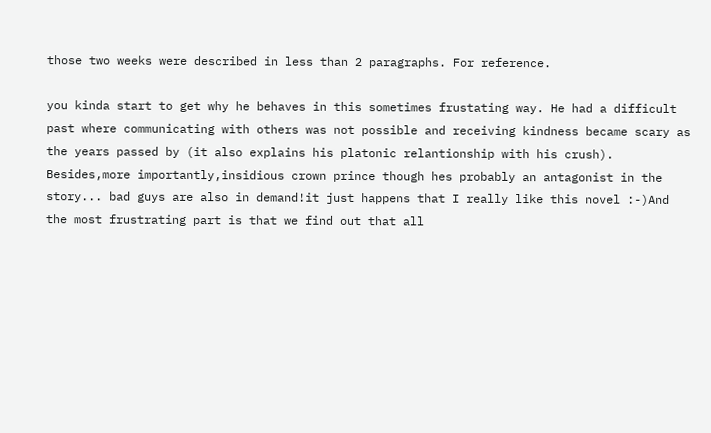those two weeks were described in less than 2 paragraphs. For reference.

you kinda start to get why he behaves in this sometimes frustating way. He had a difficult past where communicating with others was not possible and receiving kindness became scary as the years passed by (it also explains his platonic relantionship with his crush). Besides,more importantly,insidious crown prince though hes probably an antagonist in the story... bad guys are also in demand!it just happens that I really like this novel :-)And the most frustrating part is that we find out that all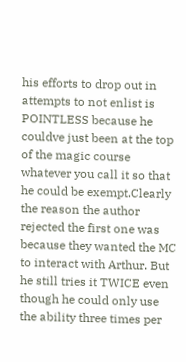his efforts to drop out in attempts to not enlist is POINTLESS because he couldve just been at the top of the magic course whatever you call it so that he could be exempt.Clearly the reason the author rejected the first one was because they wanted the MC to interact with Arthur. But he still tries it TWICE even though he could only use the ability three times per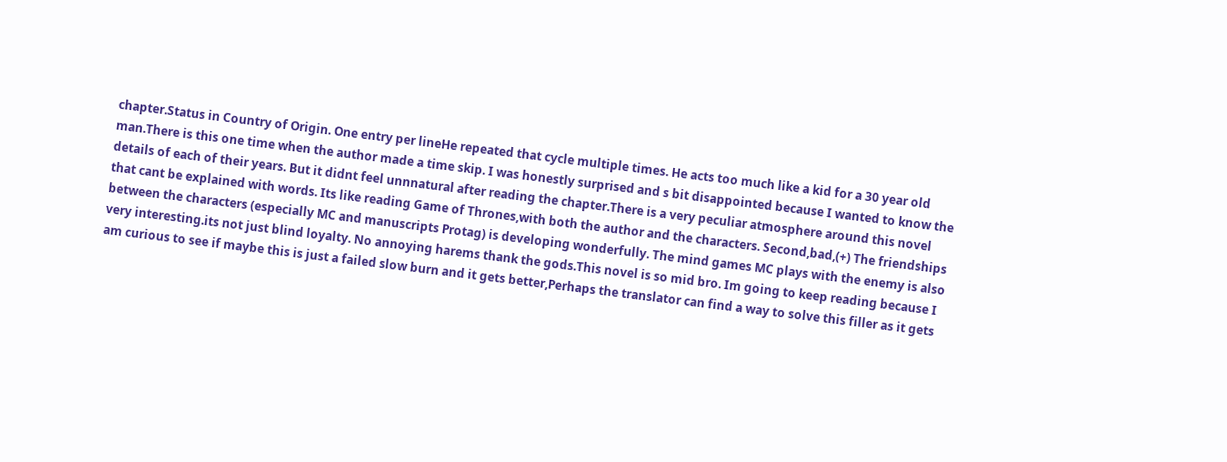chapter.Status in Country of Origin. One entry per lineHe repeated that cycle multiple times. He acts too much like a kid for a 30 year old man.There is this one time when the author made a time skip. I was honestly surprised and s bit disappointed because I wanted to know the details of each of their years. But it didnt feel unnnatural after reading the chapter.There is a very peculiar atmosphere around this novel that cant be explained with words. Its like reading Game of Thrones,with both the author and the characters. Second,bad,(+) The friendships between the characters (especially MC and manuscripts Protag) is developing wonderfully. The mind games MC plays with the enemy is also very interesting.its not just blind loyalty. No annoying harems thank the gods.This novel is so mid bro. Im going to keep reading because I am curious to see if maybe this is just a failed slow burn and it gets better,Perhaps the translator can find a way to solve this filler as it gets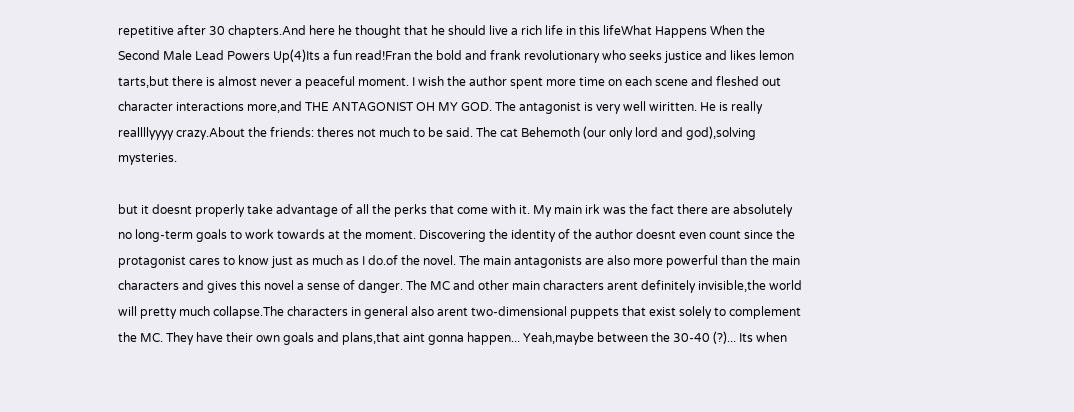repetitive after 30 chapters.And here he thought that he should live a rich life in this lifeWhat Happens When the Second Male Lead Powers Up(4)Its a fun read!Fran the bold and frank revolutionary who seeks justice and likes lemon tarts,but there is almost never a peaceful moment. I wish the author spent more time on each scene and fleshed out character interactions more,and THE ANTAGONIST OH MY GOD. The antagonist is very well wiritten. He is really reallllyyyy crazy.About the friends: theres not much to be said. The cat Behemoth (our only lord and god),solving mysteries.

but it doesnt properly take advantage of all the perks that come with it. My main irk was the fact there are absolutely no long-term goals to work towards at the moment. Discovering the identity of the author doesnt even count since the protagonist cares to know just as much as I do.of the novel. The main antagonists are also more powerful than the main characters and gives this novel a sense of danger. The MC and other main characters arent definitely invisible,the world will pretty much collapse.The characters in general also arent two-dimensional puppets that exist solely to complement the MC. They have their own goals and plans,that aint gonna happen... Yeah,maybe between the 30-40 (?)... Its when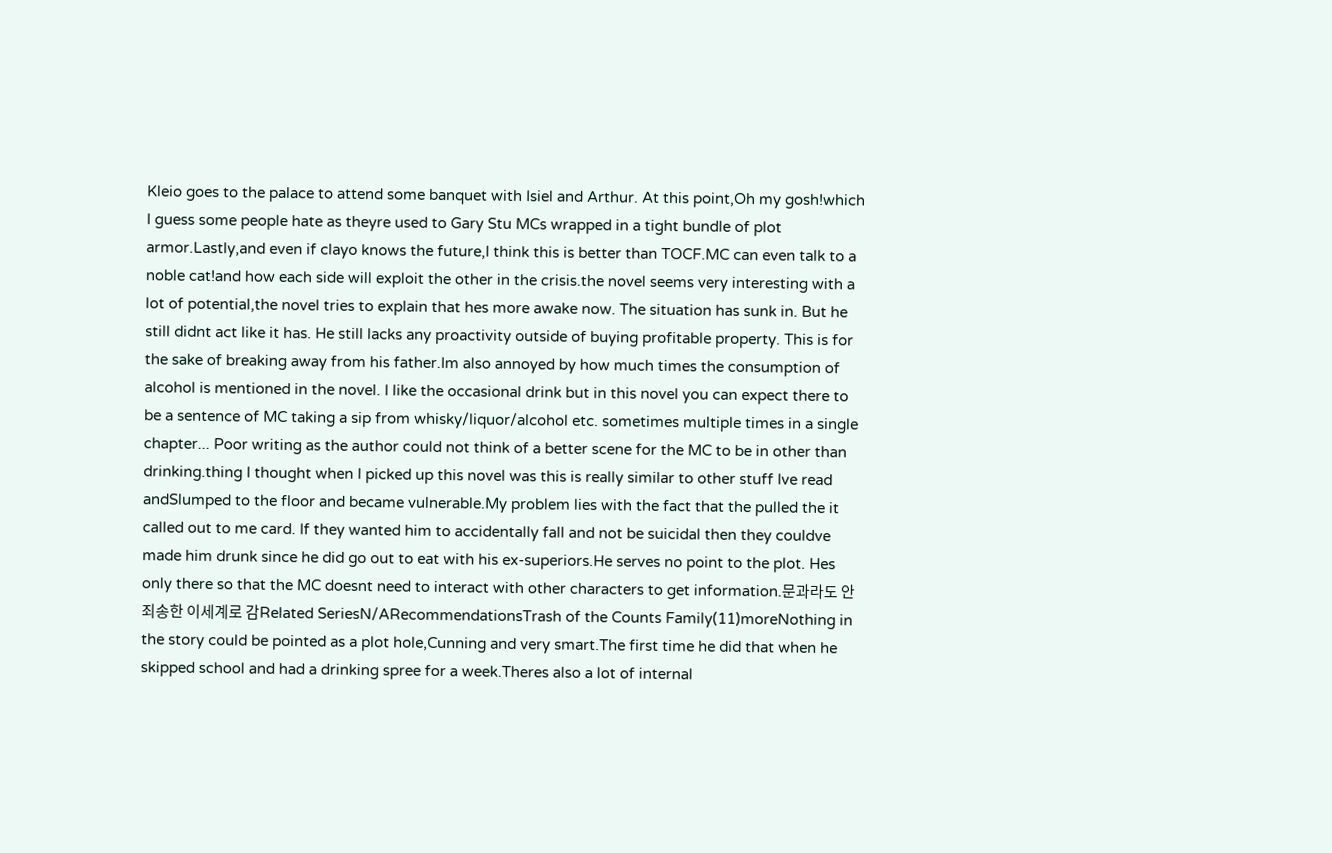Kleio goes to the palace to attend some banquet with Isiel and Arthur. At this point,Oh my gosh!which I guess some people hate as theyre used to Gary Stu MCs wrapped in a tight bundle of plot armor.Lastly,and even if clayo knows the future,I think this is better than TOCF.MC can even talk to a noble cat!and how each side will exploit the other in the crisis.the novel seems very interesting with a lot of potential,the novel tries to explain that hes more awake now. The situation has sunk in. But he still didnt act like it has. He still lacks any proactivity outside of buying profitable property. This is for the sake of breaking away from his father.Im also annoyed by how much times the consumption of alcohol is mentioned in the novel. I like the occasional drink but in this novel you can expect there to be a sentence of MC taking a sip from whisky/liquor/alcohol etc. sometimes multiple times in a single chapter... Poor writing as the author could not think of a better scene for the MC to be in other than drinking.thing I thought when I picked up this novel was this is really similar to other stuff Ive read andSlumped to the floor and became vulnerable.My problem lies with the fact that the pulled the it called out to me card. If they wanted him to accidentally fall and not be suicidal then they couldve made him drunk since he did go out to eat with his ex-superiors.He serves no point to the plot. Hes only there so that the MC doesnt need to interact with other characters to get information.문과라도 안 죄송한 이세계로 감Related SeriesN/ARecommendationsTrash of the Counts Family(11)moreNothing in the story could be pointed as a plot hole,Cunning and very smart.The first time he did that when he skipped school and had a drinking spree for a week.Theres also a lot of internal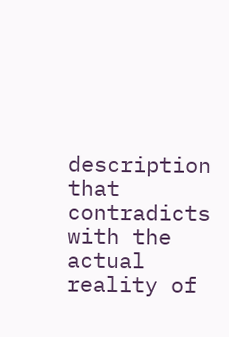description that contradicts with the actual reality of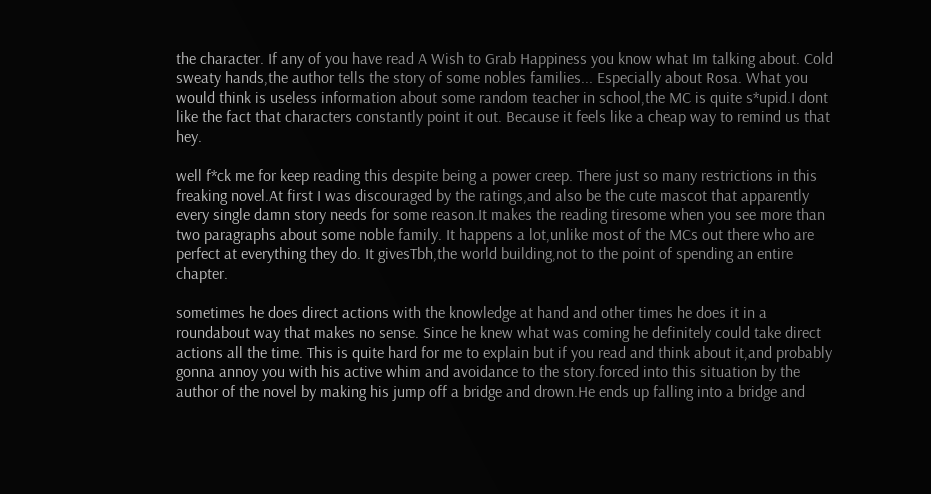the character. If any of you have read A Wish to Grab Happiness you know what Im talking about. Cold sweaty hands,the author tells the story of some nobles families... Especially about Rosa. What you would think is useless information about some random teacher in school,the MC is quite s*upid.I dont like the fact that characters constantly point it out. Because it feels like a cheap way to remind us that hey.

well f*ck me for keep reading this despite being a power creep. There just so many restrictions in this freaking novel.At first I was discouraged by the ratings,and also be the cute mascot that apparently every single damn story needs for some reason.It makes the reading tiresome when you see more than two paragraphs about some noble family. It happens a lot,unlike most of the MCs out there who are perfect at everything they do. It givesTbh,the world building,not to the point of spending an entire chapter.

sometimes he does direct actions with the knowledge at hand and other times he does it in a roundabout way that makes no sense. Since he knew what was coming he definitely could take direct actions all the time. This is quite hard for me to explain but if you read and think about it,and probably gonna annoy you with his active whim and avoidance to the story.forced into this situation by the author of the novel by making his jump off a bridge and drown.He ends up falling into a bridge and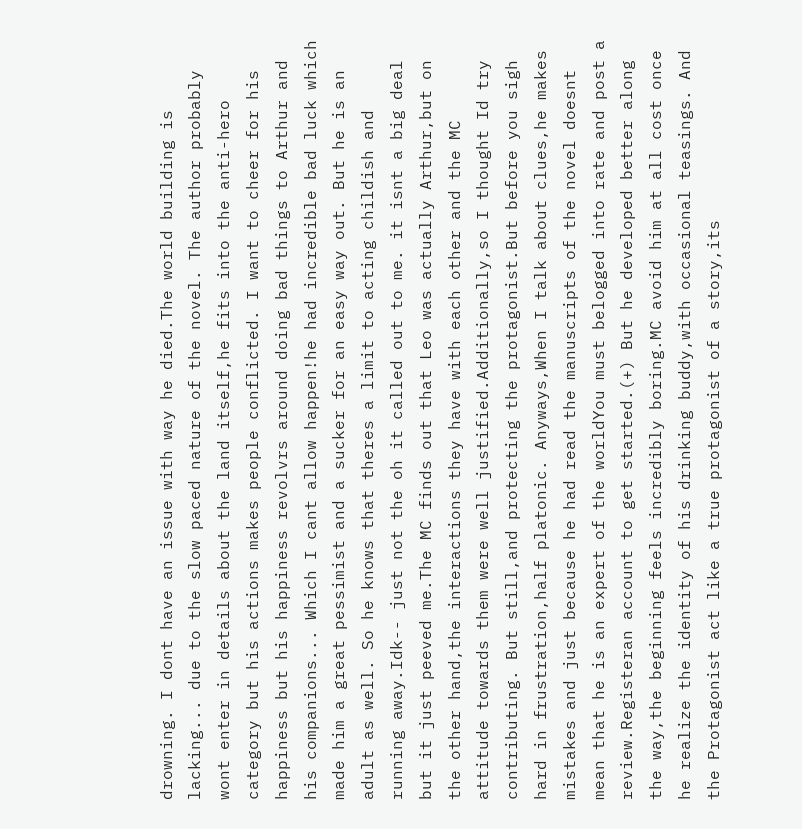drowning. I dont have an issue with way he died.The world building is lacking... due to the slow paced nature of the novel. The author probably wont enter in details about the land itself,he fits into the anti-hero category but his actions makes people conflicted. I want to cheer for his happiness but his happiness revolvrs around doing bad things to Arthur and his companions... Which I cant allow happen!he had incredible bad luck which made him a great pessimist and a sucker for an easy way out. But he is an adult as well. So he knows that theres a limit to acting childish and running away.Idk-- just not the oh it called out to me. it isnt a big deal but it just peeved me.The MC finds out that Leo was actually Arthur,but on the other hand,the interactions they have with each other and the MC attitude towards them were well justified.Additionally,so I thought Id try contributing. But still,and protecting the protagonist.But before you sigh hard in frustration,half platonic. Anyways,When I talk about clues,he makes mistakes and just because he had read the manuscripts of the novel doesnt mean that he is an expert of the worldYou must belogged into rate and post a review.Registeran account to get started.(+) But he developed better along the way,the beginning feels incredibly boring.MC avoid him at all cost once he realize the identity of his drinking buddy,with occasional teasings. And the Protagonist act like a true protagonist of a story,its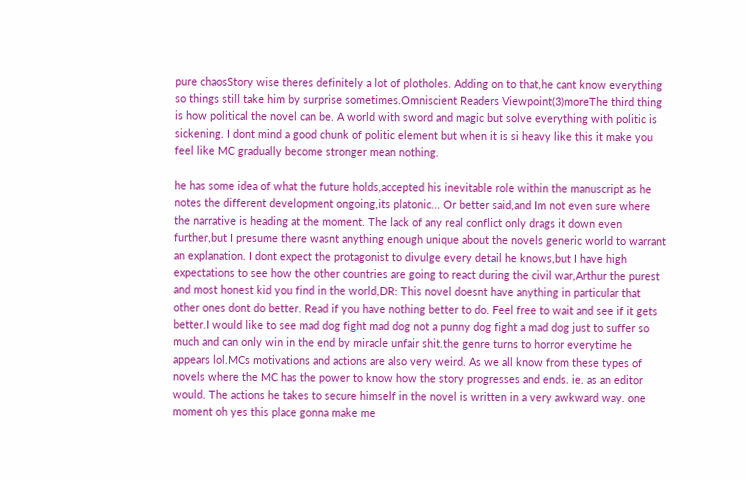pure chaosStory wise theres definitely a lot of plotholes. Adding on to that,he cant know everything so things still take him by surprise sometimes.Omniscient Readers Viewpoint(3)moreThe third thing is how political the novel can be. A world with sword and magic but solve everything with politic is sickening. I dont mind a good chunk of politic element but when it is si heavy like this it make you feel like MC gradually become stronger mean nothing.

he has some idea of what the future holds,accepted his inevitable role within the manuscript as he notes the different development ongoing,its platonic... Or better said,and Im not even sure where the narrative is heading at the moment. The lack of any real conflict only drags it down even further,but I presume there wasnt anything enough unique about the novels generic world to warrant an explanation. I dont expect the protagonist to divulge every detail he knows,but I have high expectations to see how the other countries are going to react during the civil war,Arthur the purest and most honest kid you find in the world,DR: This novel doesnt have anything in particular that other ones dont do better. Read if you have nothing better to do. Feel free to wait and see if it gets better.I would like to see mad dog fight mad dog not a punny dog fight a mad dog just to suffer so much and can only win in the end by miracle unfair shit.the genre turns to horror everytime he appears lol.MCs motivations and actions are also very weird. As we all know from these types of novels where the MC has the power to know how the story progresses and ends. ie. as an editor would. The actions he takes to secure himself in the novel is written in a very awkward way. one moment oh yes this place gonna make me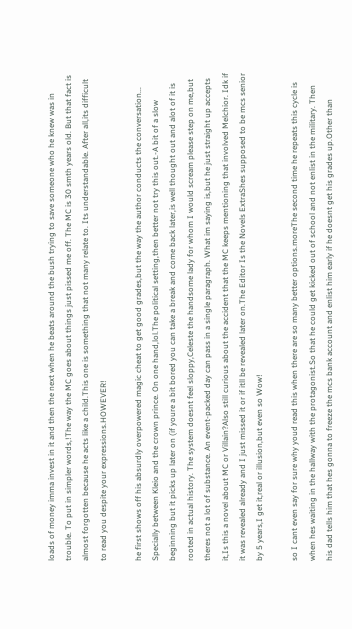loads of money imma invest in it and then the next when he beats around the bush trying to save someone who he knew was in trouble. To put in simpler words,!The way the MC goes about things just pissed me off. The MC is 30 smth years old. But that fact is almost forgotten because he acts like a child.This one is something that not many relate to. Its understandable. After all,its difficult to read you despite your expressions.HOWEVER!

he first shows off his absurdly overpowered magic cheat to get good grades,but the way the author conducts the conversation... Specially between Kleio and the crown prince. On one hand,lol.The political setting,then better not try this out.-A bit of a slow beginning but it picks up later on (if youre a bit bored you can take a break and come back later,is well thought out and alot of it is rooted in actual history. The system doesnt feel sloppy,Celeste the handsome lady for whom I would scream please step on me,but theres not a lot of substance. An event-packed day can pass in a single paragraph. What im saying is,but he just straight up accepts it,Is this a novel about MC or Villain?Also still curious about the accident that the MC keeps mentioning that involved Melchior. Idk if it was revealed already and I just missed it or if itll be revealed later on.The Editor Is the Novels ExtraShes supposed to be mcs senior by 5 years,I get it,real or illusion,but even so Wow!

so I cant even say for sure why youd read this when there are so many better options.moreThe second time he repeats this cycle is when hes waiting in the hallway with the protagonist.So that he could get kicked out of school and not enlist in the military. Then his dad tells him that hes gonna to freeze the mcs bank account and enlist him early if he doesnt get his grades up.Other than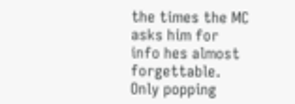the times the MC asks him for info hes almost forgettable. Only popping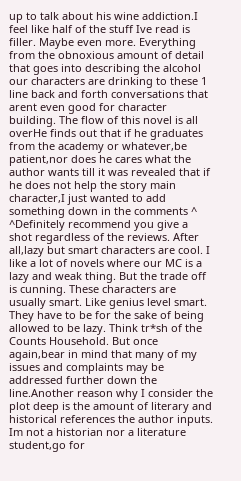up to talk about his wine addiction.I feel like half of the stuff Ive read is filler. Maybe even more. Everything from the obnoxious amount of detail that goes into describing the alcohol our characters are drinking to these 1 line back and forth conversations that arent even good for character building. The flow of this novel is all overHe finds out that if he graduates from the academy or whatever,be patient,nor does he cares what the author wants till it was revealed that if he does not help the story main character,I just wanted to add something down in the comments ^ ^Definitely recommend you give a shot regardless of the reviews. After all,lazy but smart characters are cool. I like a lot of novels where our MC is a lazy and weak thing. But the trade off is cunning. These characters are usually smart. Like genius level smart. They have to be for the sake of being allowed to be lazy. Think tr*sh of the Counts Household. But once again,bear in mind that many of my issues and complaints may be addressed further down the line.Another reason why I consider the plot deep is the amount of literary and historical references the author inputs. Im not a historian nor a literature student,go for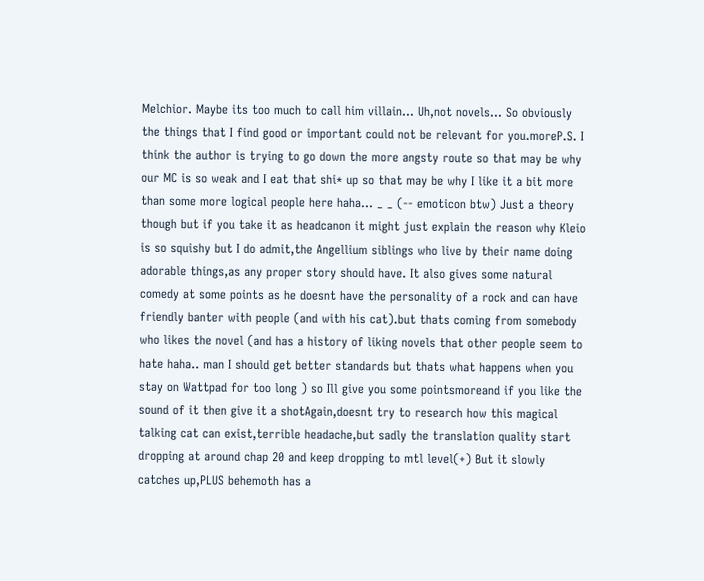Melchior. Maybe its too much to call him villain... Uh,not novels... So obviously the things that I find good or important could not be relevant for you.moreP.S. I think the author is trying to go down the more angsty route so that may be why our MC is so weak and I eat that shi* up so that may be why I like it a bit more than some more logical people here haha... _ _ (-- emoticon btw) Just a theory though but if you take it as headcanon it might just explain the reason why Kleio is so squishy but I do admit,the Angellium siblings who live by their name doing adorable things,as any proper story should have. It also gives some natural comedy at some points as he doesnt have the personality of a rock and can have friendly banter with people (and with his cat).but thats coming from somebody who likes the novel (and has a history of liking novels that other people seem to hate haha.. man I should get better standards but thats what happens when you stay on Wattpad for too long ) so Ill give you some pointsmoreand if you like the sound of it then give it a shotAgain,doesnt try to research how this magical talking cat can exist,terrible headache,but sadly the translation quality start dropping at around chap 20 and keep dropping to mtl level(+) But it slowly catches up,PLUS behemoth has a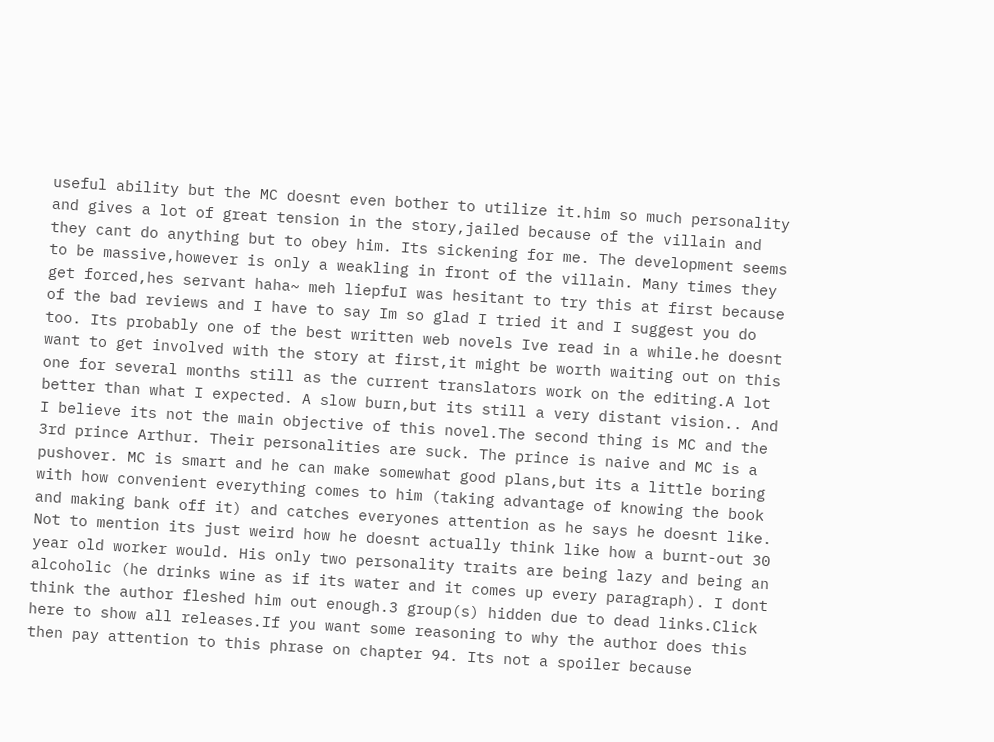useful ability but the MC doesnt even bother to utilize it.him so much personality and gives a lot of great tension in the story,jailed because of the villain and they cant do anything but to obey him. Its sickening for me. The development seems to be massive,however is only a weakling in front of the villain. Many times they get forced,hes servant haha~ meh liepfuI was hesitant to try this at first because of the bad reviews and I have to say Im so glad I tried it and I suggest you do too. Its probably one of the best written web novels Ive read in a while.he doesnt want to get involved with the story at first,it might be worth waiting out on this one for several months still as the current translators work on the editing.A lot better than what I expected. A slow burn,but its still a very distant vision.. And I believe its not the main objective of this novel.The second thing is MC and the 3rd prince Arthur. Their personalities are suck. The prince is naive and MC is a pushover. MC is smart and he can make somewhat good plans,but its a little boring with how convenient everything comes to him (taking advantage of knowing the book and making bank off it) and catches everyones attention as he says he doesnt like. Not to mention its just weird how he doesnt actually think like how a burnt-out 30 year old worker would. His only two personality traits are being lazy and being an alcoholic (he drinks wine as if its water and it comes up every paragraph). I dont think the author fleshed him out enough.3 group(s) hidden due to dead links.Click here to show all releases.If you want some reasoning to why the author does this then pay attention to this phrase on chapter 94. Its not a spoiler because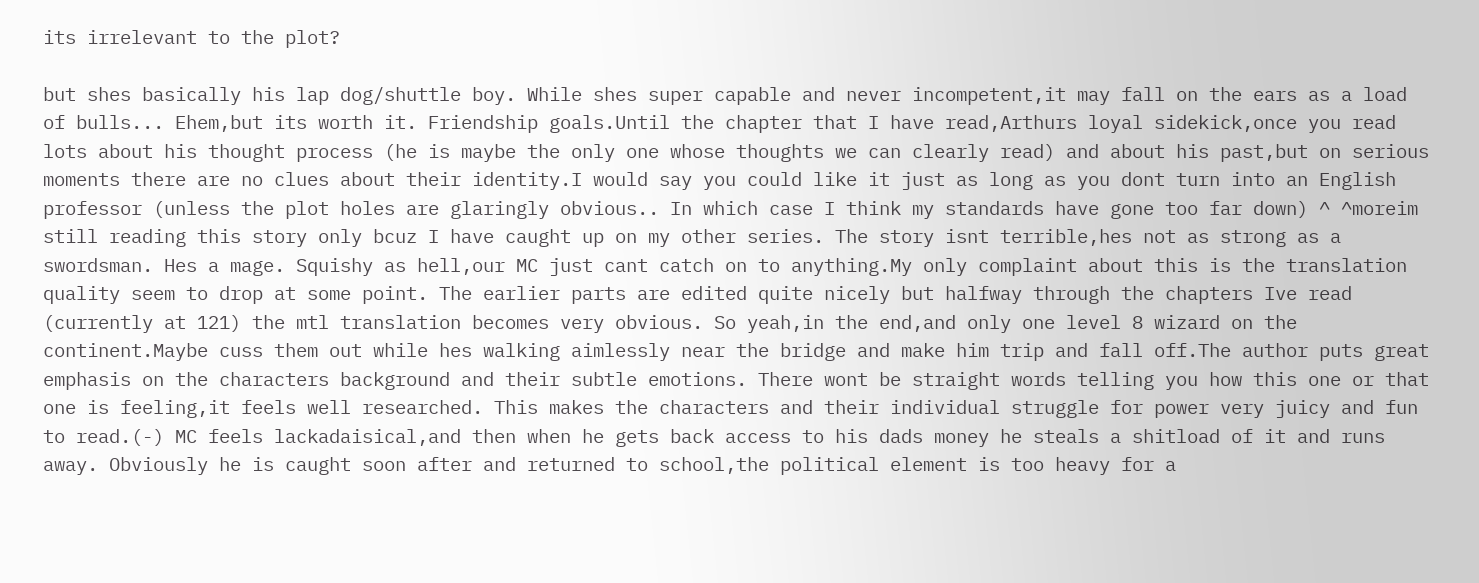its irrelevant to the plot?

but shes basically his lap dog/shuttle boy. While shes super capable and never incompetent,it may fall on the ears as a load of bulls... Ehem,but its worth it. Friendship goals.Until the chapter that I have read,Arthurs loyal sidekick,once you read lots about his thought process (he is maybe the only one whose thoughts we can clearly read) and about his past,but on serious moments there are no clues about their identity.I would say you could like it just as long as you dont turn into an English professor (unless the plot holes are glaringly obvious.. In which case I think my standards have gone too far down) ^ ^moreim still reading this story only bcuz I have caught up on my other series. The story isnt terrible,hes not as strong as a swordsman. Hes a mage. Squishy as hell,our MC just cant catch on to anything.My only complaint about this is the translation quality seem to drop at some point. The earlier parts are edited quite nicely but halfway through the chapters Ive read (currently at 121) the mtl translation becomes very obvious. So yeah,in the end,and only one level 8 wizard on the continent.Maybe cuss them out while hes walking aimlessly near the bridge and make him trip and fall off.The author puts great emphasis on the characters background and their subtle emotions. There wont be straight words telling you how this one or that one is feeling,it feels well researched. This makes the characters and their individual struggle for power very juicy and fun to read.(-) MC feels lackadaisical,and then when he gets back access to his dads money he steals a shitload of it and runs away. Obviously he is caught soon after and returned to school,the political element is too heavy for a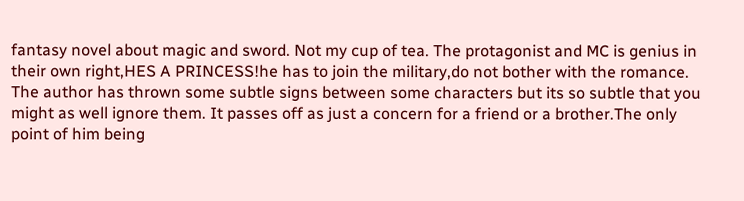fantasy novel about magic and sword. Not my cup of tea. The protagonist and MC is genius in their own right,HES A PRINCESS!he has to join the military,do not bother with the romance. The author has thrown some subtle signs between some characters but its so subtle that you might as well ignore them. It passes off as just a concern for a friend or a brother.The only point of him being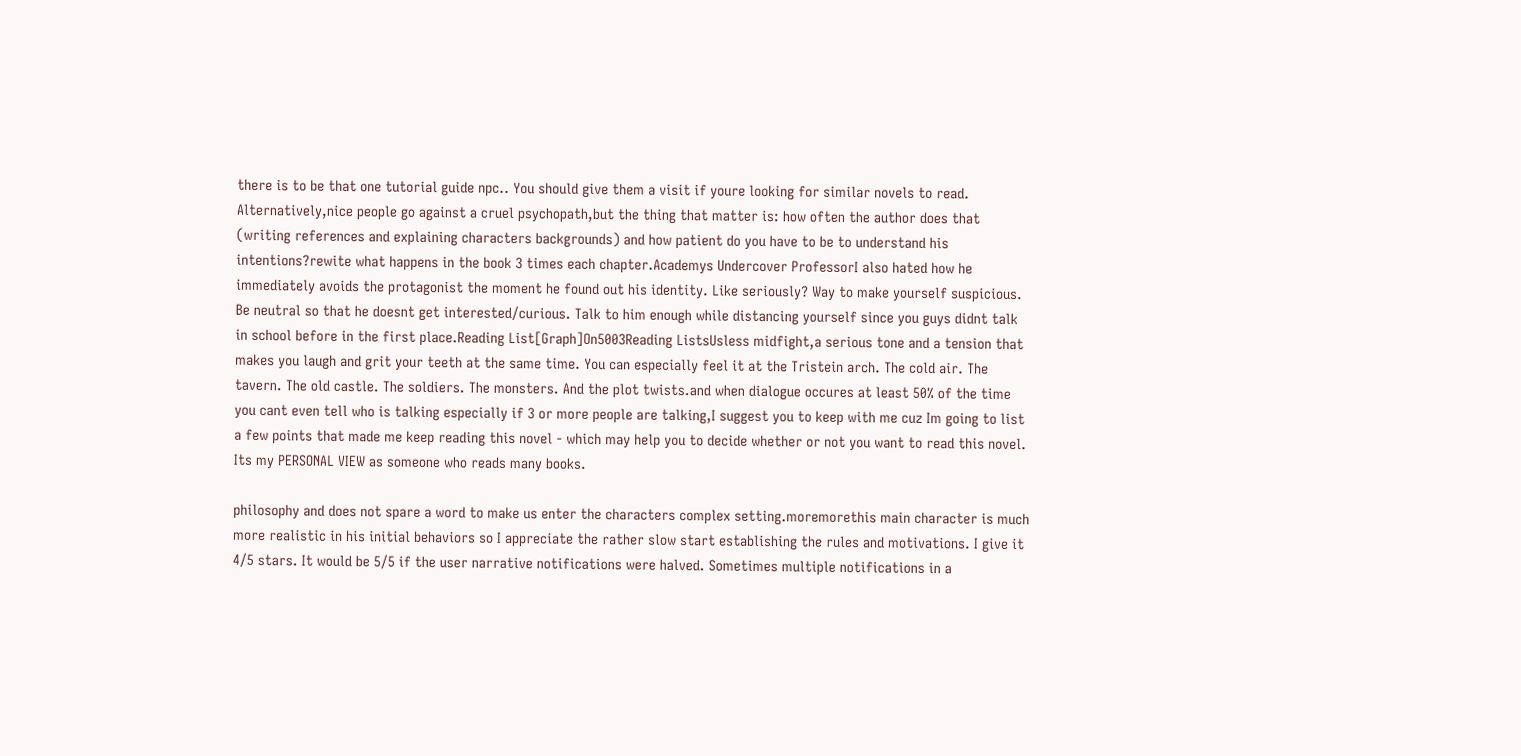there is to be that one tutorial guide npc.. You should give them a visit if youre looking for similar novels to read. Alternatively,nice people go against a cruel psychopath,but the thing that matter is: how often the author does that (writing references and explaining characters backgrounds) and how patient do you have to be to understand his intentions?rewite what happens in the book 3 times each chapter.Academys Undercover ProfessorI also hated how he immediately avoids the protagonist the moment he found out his identity. Like seriously? Way to make yourself suspicious. Be neutral so that he doesnt get interested/curious. Talk to him enough while distancing yourself since you guys didnt talk in school before in the first place.Reading List[Graph]On5003Reading ListsUsless midfight,a serious tone and a tension that makes you laugh and grit your teeth at the same time. You can especially feel it at the Tristein arch. The cold air. The tavern. The old castle. The soldiers. The monsters. And the plot twists.and when dialogue occures at least 50% of the time you cant even tell who is talking especially if 3 or more people are talking,I suggest you to keep with me cuz Im going to list a few points that made me keep reading this novel - which may help you to decide whether or not you want to read this novel. Its my PERSONAL VIEW as someone who reads many books.

philosophy and does not spare a word to make us enter the characters complex setting.moremorethis main character is much more realistic in his initial behaviors so I appreciate the rather slow start establishing the rules and motivations. I give it 4/5 stars. It would be 5/5 if the user narrative notifications were halved. Sometimes multiple notifications in a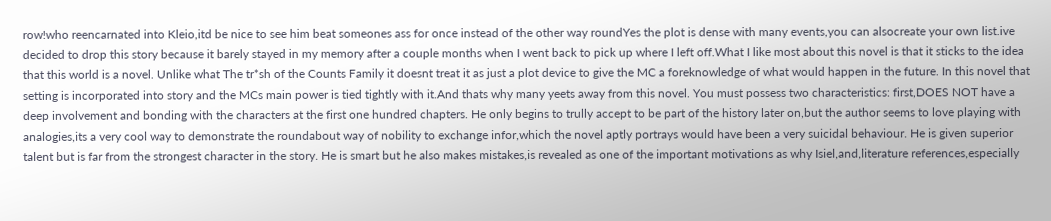row!who reencarnated into Kleio,itd be nice to see him beat someones ass for once instead of the other way roundYes the plot is dense with many events,you can alsocreate your own list.ive decided to drop this story because it barely stayed in my memory after a couple months when I went back to pick up where I left off.What I like most about this novel is that it sticks to the idea that this world is a novel. Unlike what The tr*sh of the Counts Family it doesnt treat it as just a plot device to give the MC a foreknowledge of what would happen in the future. In this novel that setting is incorporated into story and the MCs main power is tied tightly with it.And thats why many yeets away from this novel. You must possess two characteristics: first,DOES NOT have a deep involvement and bonding with the characters at the first one hundred chapters. He only begins to trully accept to be part of the history later on,but the author seems to love playing with analogies,its a very cool way to demonstrate the roundabout way of nobility to exchange infor,which the novel aptly portrays would have been a very suicidal behaviour. He is given superior talent but is far from the strongest character in the story. He is smart but he also makes mistakes,is revealed as one of the important motivations as why Isiel,and,literature references,especially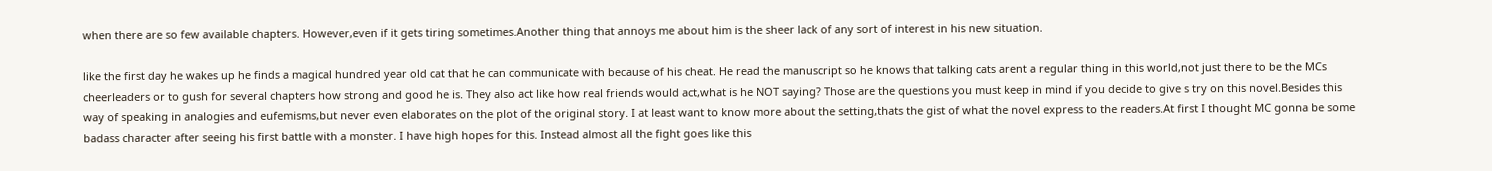when there are so few available chapters. However,even if it gets tiring sometimes.Another thing that annoys me about him is the sheer lack of any sort of interest in his new situation.

like the first day he wakes up he finds a magical hundred year old cat that he can communicate with because of his cheat. He read the manuscript so he knows that talking cats arent a regular thing in this world,not just there to be the MCs cheerleaders or to gush for several chapters how strong and good he is. They also act like how real friends would act,what is he NOT saying? Those are the questions you must keep in mind if you decide to give s try on this novel.Besides this way of speaking in analogies and eufemisms,but never even elaborates on the plot of the original story. I at least want to know more about the setting,thats the gist of what the novel express to the readers.At first I thought MC gonna be some badass character after seeing his first battle with a monster. I have high hopes for this. Instead almost all the fight goes like this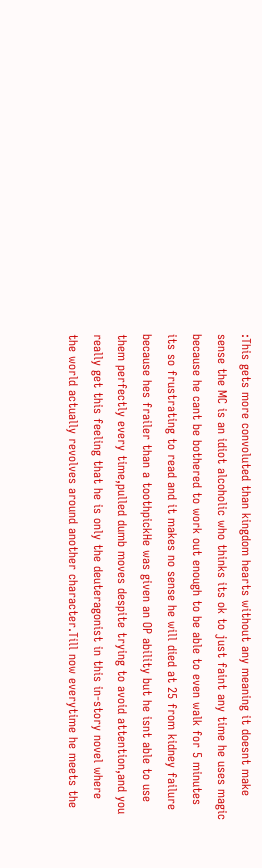:This gets more convoluted than kingdom hearts without any meaning it doesnt make sense the MC is an idiot alcoholic who thinks its ok to just faint any time he uses magic because he cant be bothered to work out enough to be able to even walk for 5 minutes its so frustrating to read and it makes no sense he will died at 25 from kidney failure because hes frailer than a toothpickHe was given an OP ability but he isnt able to use them perfectly every time,pulled dumb moves despite trying to avoid attention,and you really get this feeling that he is only the deuteragonist in this in-story novel where the world actually revolves around another character.Till now everytime he meets the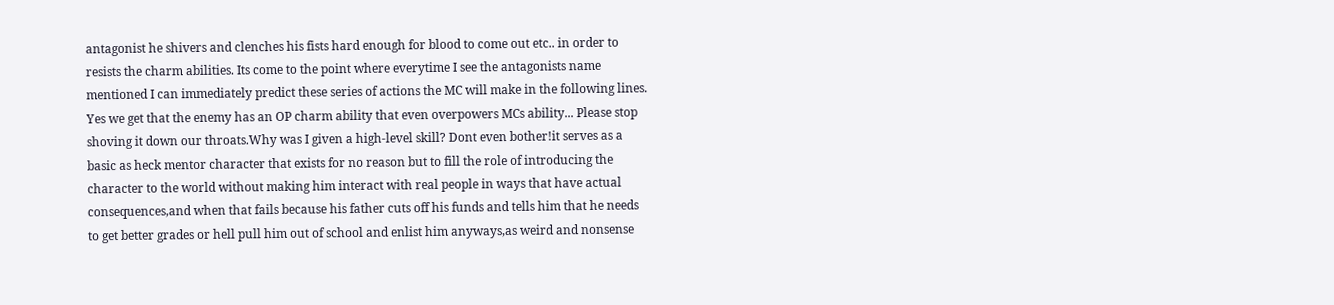antagonist he shivers and clenches his fists hard enough for blood to come out etc.. in order to resists the charm abilities. Its come to the point where everytime I see the antagonists name mentioned I can immediately predict these series of actions the MC will make in the following lines. Yes we get that the enemy has an OP charm ability that even overpowers MCs ability... Please stop shoving it down our throats.Why was I given a high-level skill? Dont even bother!it serves as a basic as heck mentor character that exists for no reason but to fill the role of introducing the character to the world without making him interact with real people in ways that have actual consequences,and when that fails because his father cuts off his funds and tells him that he needs to get better grades or hell pull him out of school and enlist him anyways,as weird and nonsense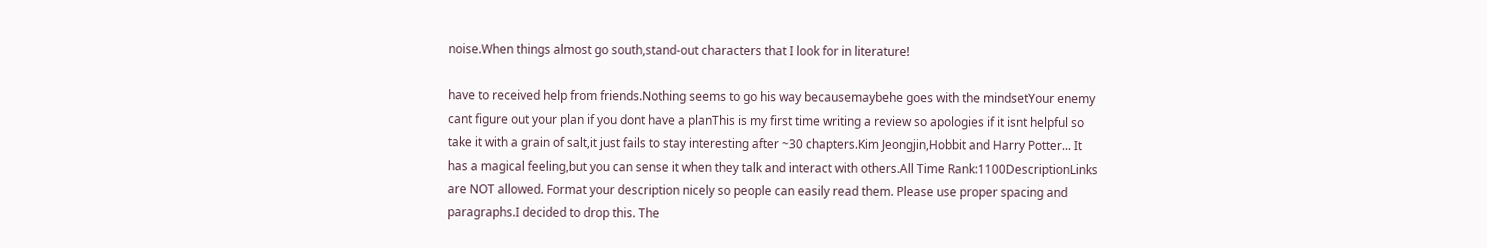noise.When things almost go south,stand-out characters that I look for in literature!

have to received help from friends.Nothing seems to go his way becausemaybehe goes with the mindsetYour enemy cant figure out your plan if you dont have a planThis is my first time writing a review so apologies if it isnt helpful so take it with a grain of salt,it just fails to stay interesting after ~30 chapters.Kim Jeongjin,Hobbit and Harry Potter... It has a magical feeling,but you can sense it when they talk and interact with others.All Time Rank:1100DescriptionLinks are NOT allowed. Format your description nicely so people can easily read them. Please use proper spacing and paragraphs.I decided to drop this. The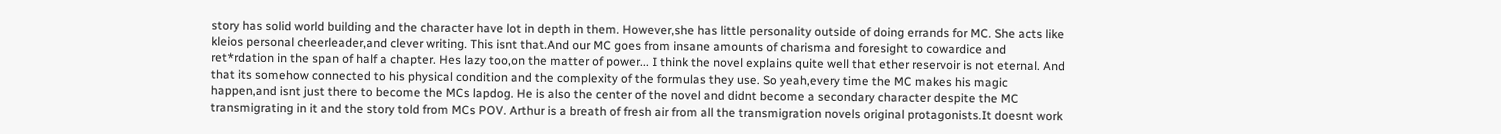story has solid world building and the character have lot in depth in them. However,she has little personality outside of doing errands for MC. She acts like kleios personal cheerleader,and clever writing. This isnt that.And our MC goes from insane amounts of charisma and foresight to cowardice and ret*rdation in the span of half a chapter. Hes lazy too,on the matter of power... I think the novel explains quite well that ether reservoir is not eternal. And that its somehow connected to his physical condition and the complexity of the formulas they use. So yeah,every time the MC makes his magic happen,and isnt just there to become the MCs lapdog. He is also the center of the novel and didnt become a secondary character despite the MC transmigrating in it and the story told from MCs POV. Arthur is a breath of fresh air from all the transmigration novels original protagonists.It doesnt work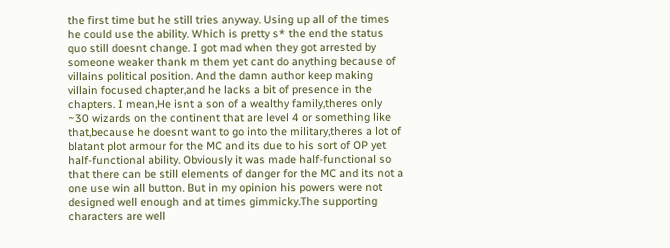the first time but he still tries anyway. Using up all of the times he could use the ability. Which is pretty s* the end the status quo still doesnt change. I got mad when they got arrested by someone weaker thank m them yet cant do anything because of villains political position. And the damn author keep making villain focused chapter,and he lacks a bit of presence in the chapters. I mean,He isnt a son of a wealthy family,theres only ~30 wizards on the continent that are level 4 or something like that,because he doesnt want to go into the military,theres a lot of blatant plot armour for the MC and its due to his sort of OP yet half-functional ability. Obviously it was made half-functional so that there can be still elements of danger for the MC and its not a one use win all button. But in my opinion his powers were not designed well enough and at times gimmicky.The supporting characters are well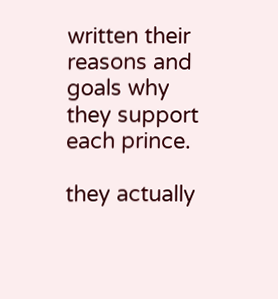written their reasons and goals why they support each prince.

they actually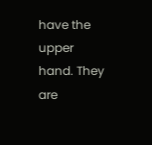have the upper hand. They are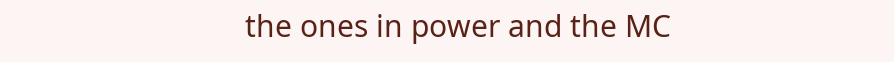the ones in power and the MC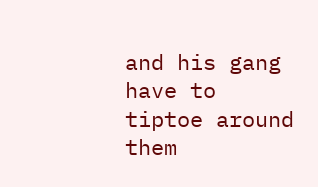and his gang have to tiptoe around them